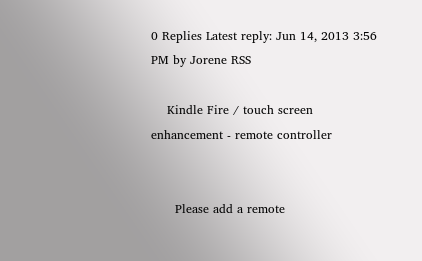0 Replies Latest reply: Jun 14, 2013 3:56 PM by Jorene RSS

    Kindle Fire / touch screen enhancement - remote controller


      Please add a remote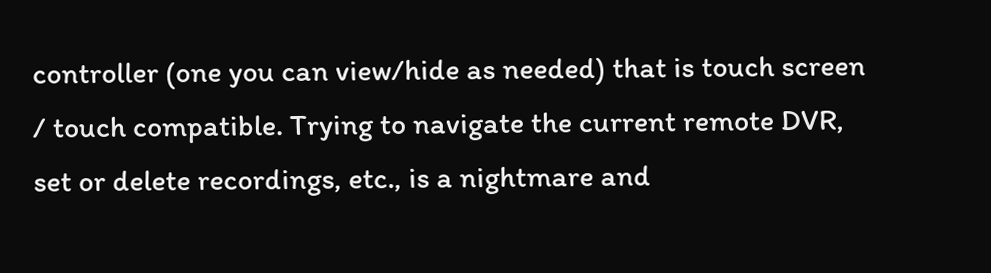controller (one you can view/hide as needed) that is touch screen / touch compatible. Trying to navigate the current remote DVR, set or delete recordings, etc., is a nightmare and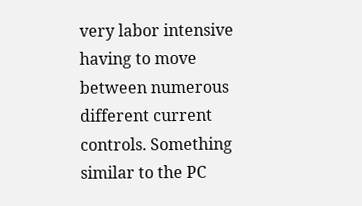very labor intensive having to move between numerous different current controls. Something similar to the PC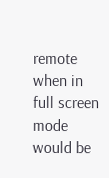remote when in full screen mode would be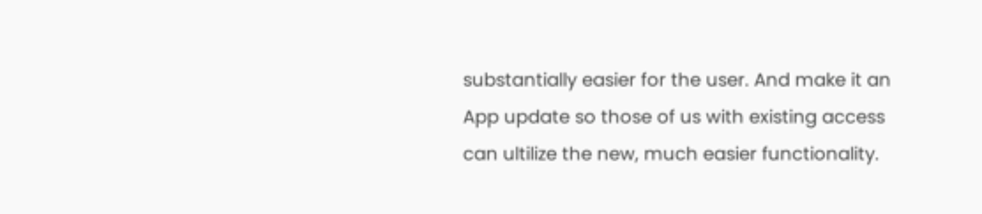substantially easier for the user. And make it an App update so those of us with existing access can ultilize the new, much easier functionality.